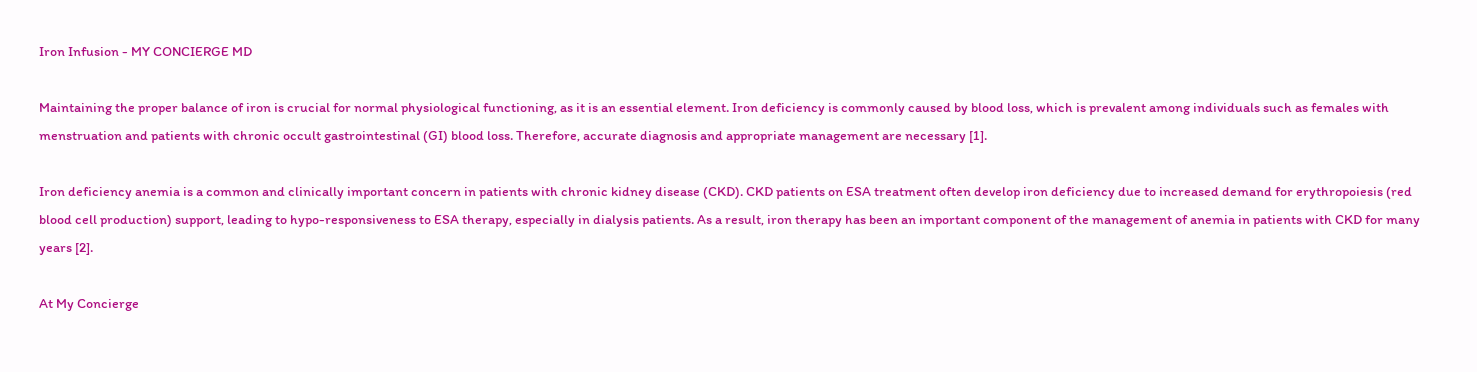Iron Infusion - MY CONCIERGE MD

Maintaining the proper balance of iron is crucial for normal physiological functioning, as it is an essential element. Iron deficiency is commonly caused by blood loss, which is prevalent among individuals such as females with menstruation and patients with chronic occult gastrointestinal (GI) blood loss. Therefore, accurate diagnosis and appropriate management are necessary [1].

Iron deficiency anemia is a common and clinically important concern in patients with chronic kidney disease (CKD). CKD patients on ESA treatment often develop iron deficiency due to increased demand for erythropoiesis (red blood cell production) support, leading to hypo-responsiveness to ESA therapy, especially in dialysis patients. As a result, iron therapy has been an important component of the management of anemia in patients with CKD for many years [2].

At My Concierge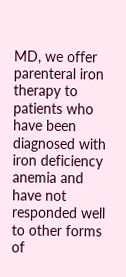MD, we offer parenteral iron therapy to patients who have been diagnosed with iron deficiency anemia and have not responded well to other forms of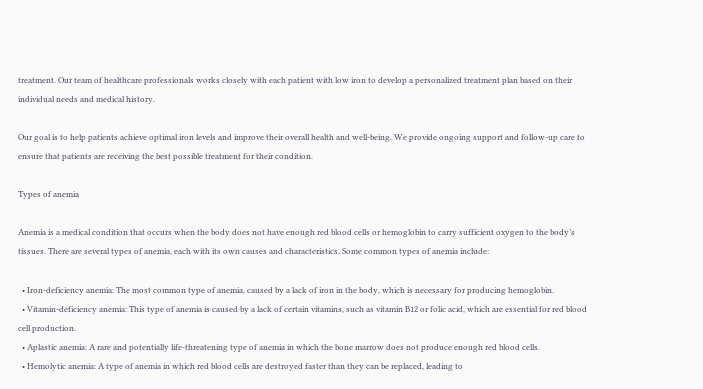treatment. Our team of healthcare professionals works closely with each patient with low iron to develop a personalized treatment plan based on their individual needs and medical history.

Our goal is to help patients achieve optimal iron levels and improve their overall health and well-being. We provide ongoing support and follow-up care to ensure that patients are receiving the best possible treatment for their condition.

Types of anemia

Anemia is a medical condition that occurs when the body does not have enough red blood cells or hemoglobin to carry sufficient oxygen to the body’s tissues. There are several types of anemia, each with its own causes and characteristics. Some common types of anemia include:

  • Iron-deficiency anemia: The most common type of anemia, caused by a lack of iron in the body, which is necessary for producing hemoglobin.
  • Vitamin-deficiency anemia: This type of anemia is caused by a lack of certain vitamins, such as vitamin B12 or folic acid, which are essential for red blood cell production.
  • Aplastic anemia: A rare and potentially life-threatening type of anemia in which the bone marrow does not produce enough red blood cells.
  • Hemolytic anemia: A type of anemia in which red blood cells are destroyed faster than they can be replaced, leading to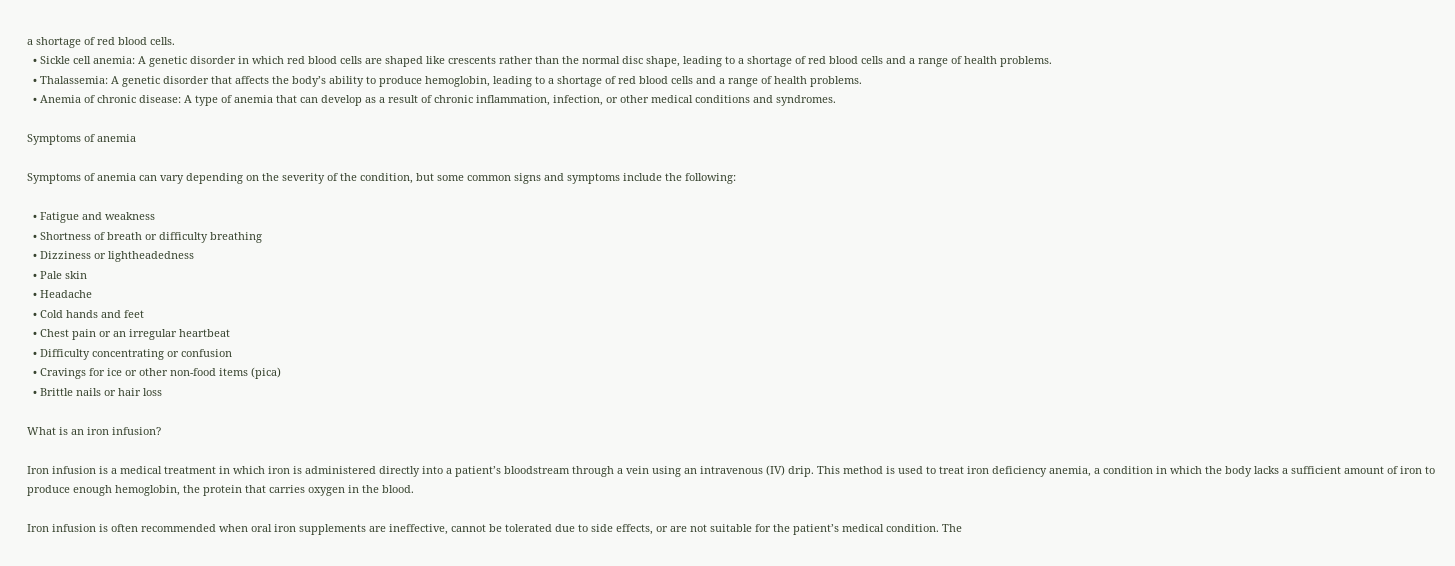a shortage of red blood cells.
  • Sickle cell anemia: A genetic disorder in which red blood cells are shaped like crescents rather than the normal disc shape, leading to a shortage of red blood cells and a range of health problems.
  • Thalassemia: A genetic disorder that affects the body’s ability to produce hemoglobin, leading to a shortage of red blood cells and a range of health problems.
  • Anemia of chronic disease: A type of anemia that can develop as a result of chronic inflammation, infection, or other medical conditions and syndromes.

Symptoms of anemia

Symptoms of anemia can vary depending on the severity of the condition, but some common signs and symptoms include the following:

  • Fatigue and weakness
  • Shortness of breath or difficulty breathing
  • Dizziness or lightheadedness
  • Pale skin
  • Headache
  • Cold hands and feet
  • Chest pain or an irregular heartbeat
  • Difficulty concentrating or confusion
  • Cravings for ice or other non-food items (pica)
  • Brittle nails or hair loss

What is an iron infusion?

Iron infusion is a medical treatment in which iron is administered directly into a patient’s bloodstream through a vein using an intravenous (IV) drip. This method is used to treat iron deficiency anemia, a condition in which the body lacks a sufficient amount of iron to produce enough hemoglobin, the protein that carries oxygen in the blood.

Iron infusion is often recommended when oral iron supplements are ineffective, cannot be tolerated due to side effects, or are not suitable for the patient’s medical condition. The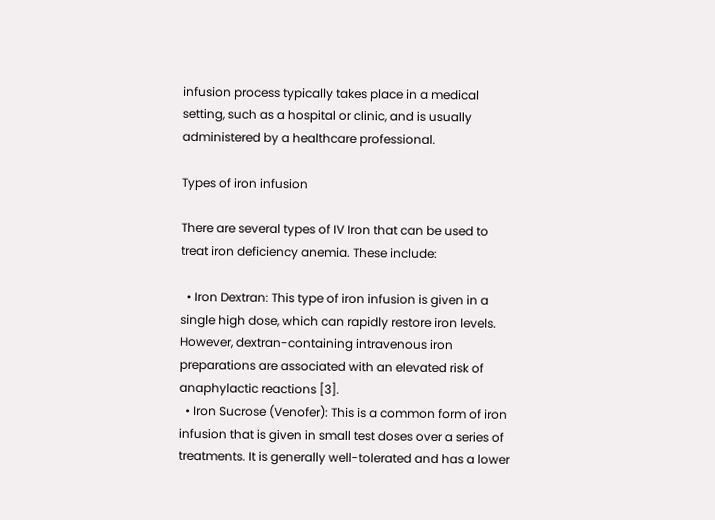infusion process typically takes place in a medical setting, such as a hospital or clinic, and is usually administered by a healthcare professional.

Types of iron infusion

There are several types of IV Iron that can be used to treat iron deficiency anemia. These include:

  • Iron Dextran: This type of iron infusion is given in a single high dose, which can rapidly restore iron levels. However, dextran-containing intravenous iron preparations are associated with an elevated risk of anaphylactic reactions [3].
  • Iron Sucrose (Venofer): This is a common form of iron infusion that is given in small test doses over a series of treatments. It is generally well-tolerated and has a lower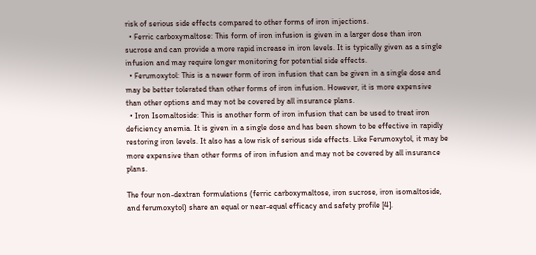risk of serious side effects compared to other forms of iron injections.
  • Ferric carboxymaltose: This form of iron infusion is given in a larger dose than iron sucrose and can provide a more rapid increase in iron levels. It is typically given as a single infusion and may require longer monitoring for potential side effects.
  • Ferumoxytol: This is a newer form of iron infusion that can be given in a single dose and may be better tolerated than other forms of iron infusion. However, it is more expensive than other options and may not be covered by all insurance plans.
  • Iron Isomaltoside: This is another form of iron infusion that can be used to treat iron deficiency anemia. It is given in a single dose and has been shown to be effective in rapidly restoring iron levels. It also has a low risk of serious side effects. Like Ferumoxytol, it may be more expensive than other forms of iron infusion and may not be covered by all insurance plans.

The four non-dextran formulations (ferric carboxymaltose, iron sucrose, iron isomaltoside, and ferumoxytol) share an equal or near-equal efficacy and safety profile [4].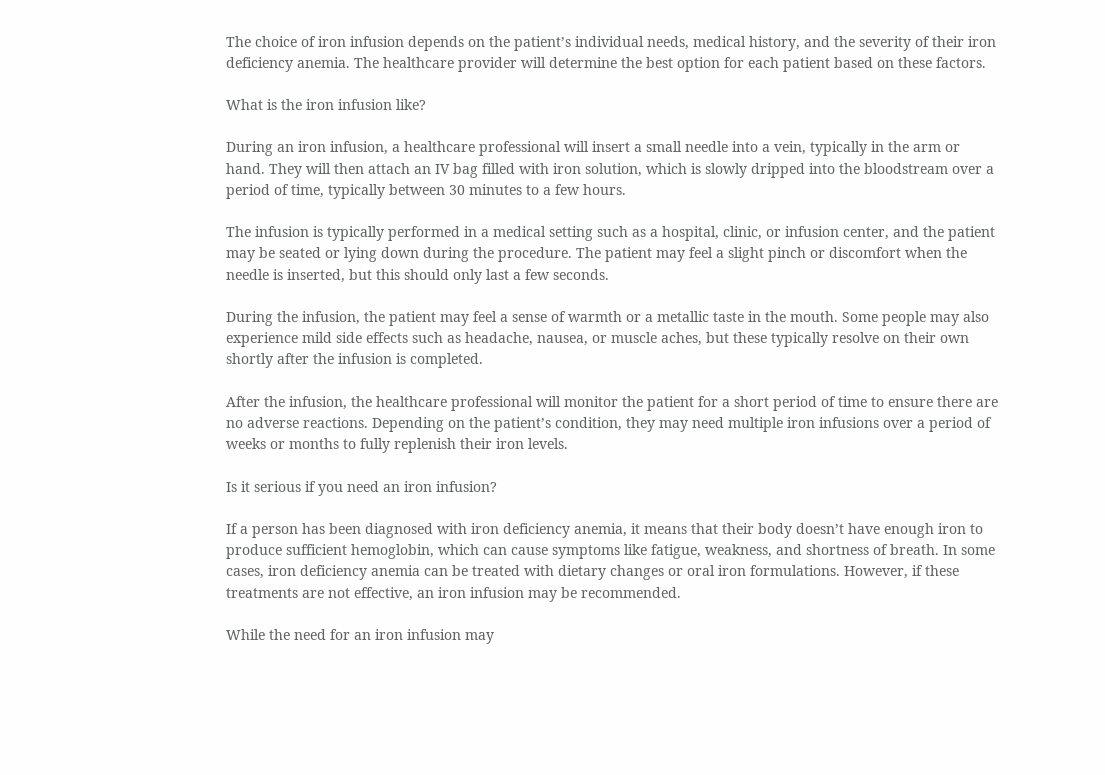The choice of iron infusion depends on the patient’s individual needs, medical history, and the severity of their iron deficiency anemia. The healthcare provider will determine the best option for each patient based on these factors.

What is the iron infusion like?

During an iron infusion, a healthcare professional will insert a small needle into a vein, typically in the arm or hand. They will then attach an IV bag filled with iron solution, which is slowly dripped into the bloodstream over a period of time, typically between 30 minutes to a few hours.

The infusion is typically performed in a medical setting such as a hospital, clinic, or infusion center, and the patient may be seated or lying down during the procedure. The patient may feel a slight pinch or discomfort when the needle is inserted, but this should only last a few seconds.

During the infusion, the patient may feel a sense of warmth or a metallic taste in the mouth. Some people may also experience mild side effects such as headache, nausea, or muscle aches, but these typically resolve on their own shortly after the infusion is completed.

After the infusion, the healthcare professional will monitor the patient for a short period of time to ensure there are no adverse reactions. Depending on the patient’s condition, they may need multiple iron infusions over a period of weeks or months to fully replenish their iron levels.

Is it serious if you need an iron infusion?

If a person has been diagnosed with iron deficiency anemia, it means that their body doesn’t have enough iron to produce sufficient hemoglobin, which can cause symptoms like fatigue, weakness, and shortness of breath. In some cases, iron deficiency anemia can be treated with dietary changes or oral iron formulations. However, if these treatments are not effective, an iron infusion may be recommended.

While the need for an iron infusion may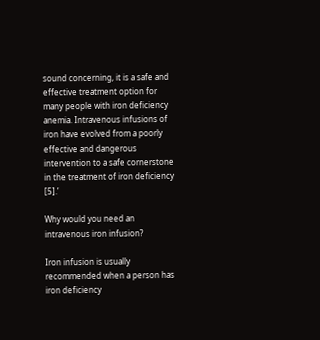sound concerning, it is a safe and effective treatment option for many people with iron deficiency anemia. Intravenous infusions of iron have evolved from a poorly effective and dangerous intervention to a safe cornerstone in the treatment of iron deficiency [5].’

Why would you need an intravenous iron infusion?

Iron infusion is usually recommended when a person has iron deficiency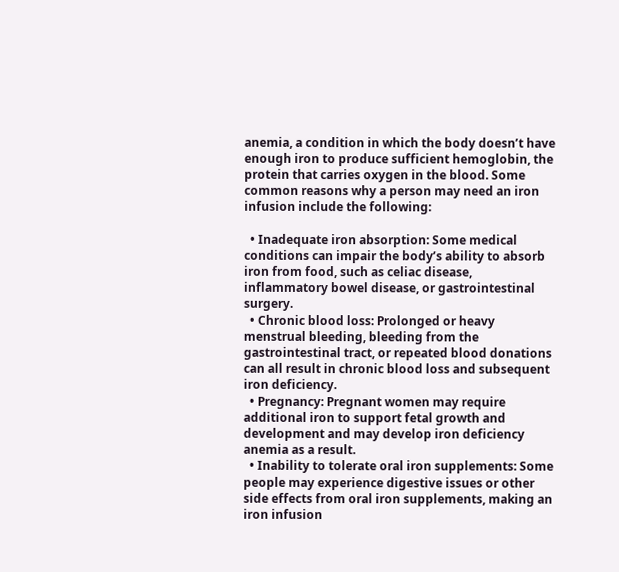anemia, a condition in which the body doesn’t have enough iron to produce sufficient hemoglobin, the protein that carries oxygen in the blood. Some common reasons why a person may need an iron infusion include the following:

  • Inadequate iron absorption: Some medical conditions can impair the body’s ability to absorb iron from food, such as celiac disease, inflammatory bowel disease, or gastrointestinal surgery.
  • Chronic blood loss: Prolonged or heavy menstrual bleeding, bleeding from the gastrointestinal tract, or repeated blood donations can all result in chronic blood loss and subsequent iron deficiency.
  • Pregnancy: Pregnant women may require additional iron to support fetal growth and development and may develop iron deficiency anemia as a result.
  • Inability to tolerate oral iron supplements: Some people may experience digestive issues or other side effects from oral iron supplements, making an iron infusion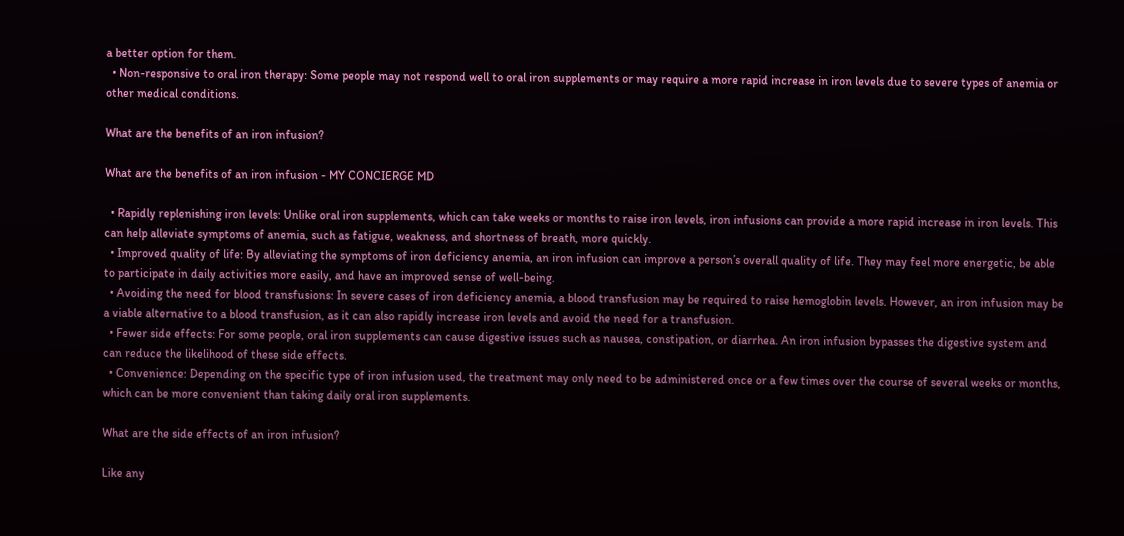a better option for them.
  • Non-responsive to oral iron therapy: Some people may not respond well to oral iron supplements or may require a more rapid increase in iron levels due to severe types of anemia or other medical conditions.

What are the benefits of an iron infusion?

What are the benefits of an iron infusion - MY CONCIERGE MD

  • Rapidly replenishing iron levels: Unlike oral iron supplements, which can take weeks or months to raise iron levels, iron infusions can provide a more rapid increase in iron levels. This can help alleviate symptoms of anemia, such as fatigue, weakness, and shortness of breath, more quickly.
  • Improved quality of life: By alleviating the symptoms of iron deficiency anemia, an iron infusion can improve a person’s overall quality of life. They may feel more energetic, be able to participate in daily activities more easily, and have an improved sense of well-being.
  • Avoiding the need for blood transfusions: In severe cases of iron deficiency anemia, a blood transfusion may be required to raise hemoglobin levels. However, an iron infusion may be a viable alternative to a blood transfusion, as it can also rapidly increase iron levels and avoid the need for a transfusion.
  • Fewer side effects: For some people, oral iron supplements can cause digestive issues such as nausea, constipation, or diarrhea. An iron infusion bypasses the digestive system and can reduce the likelihood of these side effects.
  • Convenience: Depending on the specific type of iron infusion used, the treatment may only need to be administered once or a few times over the course of several weeks or months, which can be more convenient than taking daily oral iron supplements.

What are the side effects of an iron infusion?

Like any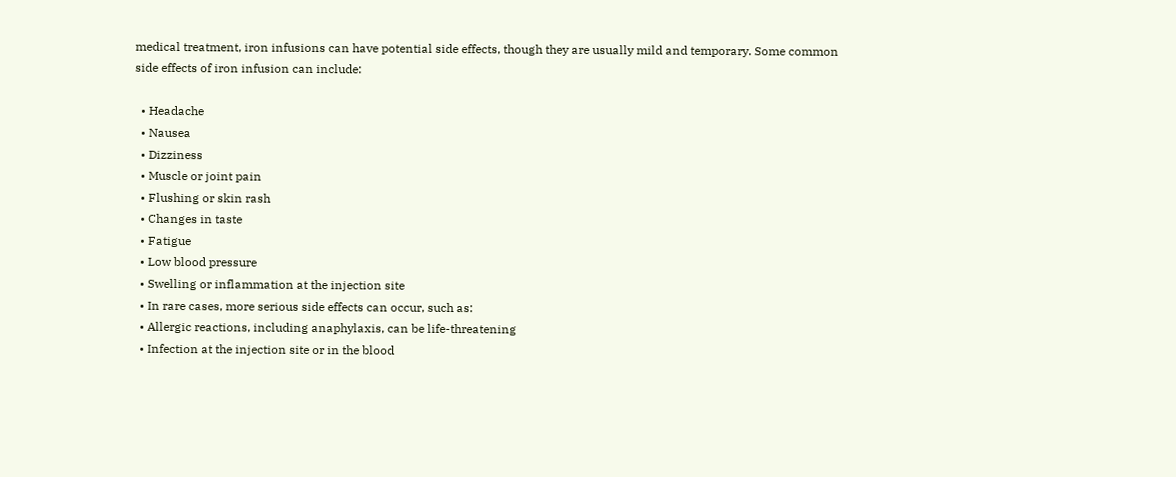medical treatment, iron infusions can have potential side effects, though they are usually mild and temporary. Some common side effects of iron infusion can include:

  • Headache
  • Nausea
  • Dizziness
  • Muscle or joint pain
  • Flushing or skin rash
  • Changes in taste
  • Fatigue
  • Low blood pressure
  • Swelling or inflammation at the injection site
  • In rare cases, more serious side effects can occur, such as:
  • Allergic reactions, including anaphylaxis, can be life-threatening
  • Infection at the injection site or in the blood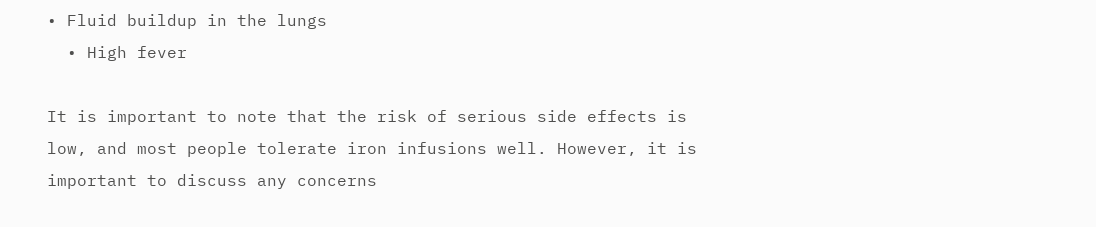• Fluid buildup in the lungs
  • High fever

It is important to note that the risk of serious side effects is low, and most people tolerate iron infusions well. However, it is important to discuss any concerns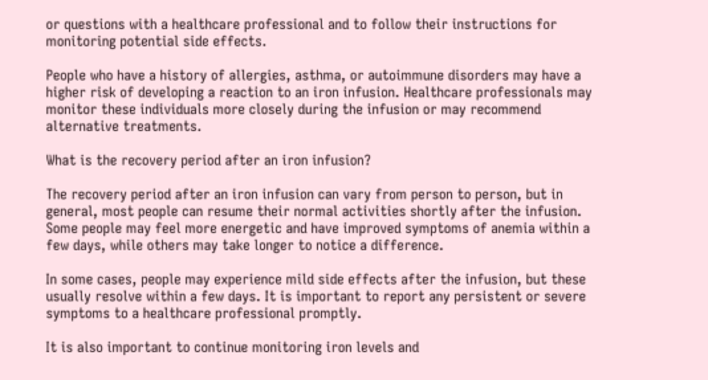or questions with a healthcare professional and to follow their instructions for monitoring potential side effects.

People who have a history of allergies, asthma, or autoimmune disorders may have a higher risk of developing a reaction to an iron infusion. Healthcare professionals may monitor these individuals more closely during the infusion or may recommend alternative treatments.

What is the recovery period after an iron infusion?

The recovery period after an iron infusion can vary from person to person, but in general, most people can resume their normal activities shortly after the infusion. Some people may feel more energetic and have improved symptoms of anemia within a few days, while others may take longer to notice a difference.

In some cases, people may experience mild side effects after the infusion, but these usually resolve within a few days. It is important to report any persistent or severe symptoms to a healthcare professional promptly.

It is also important to continue monitoring iron levels and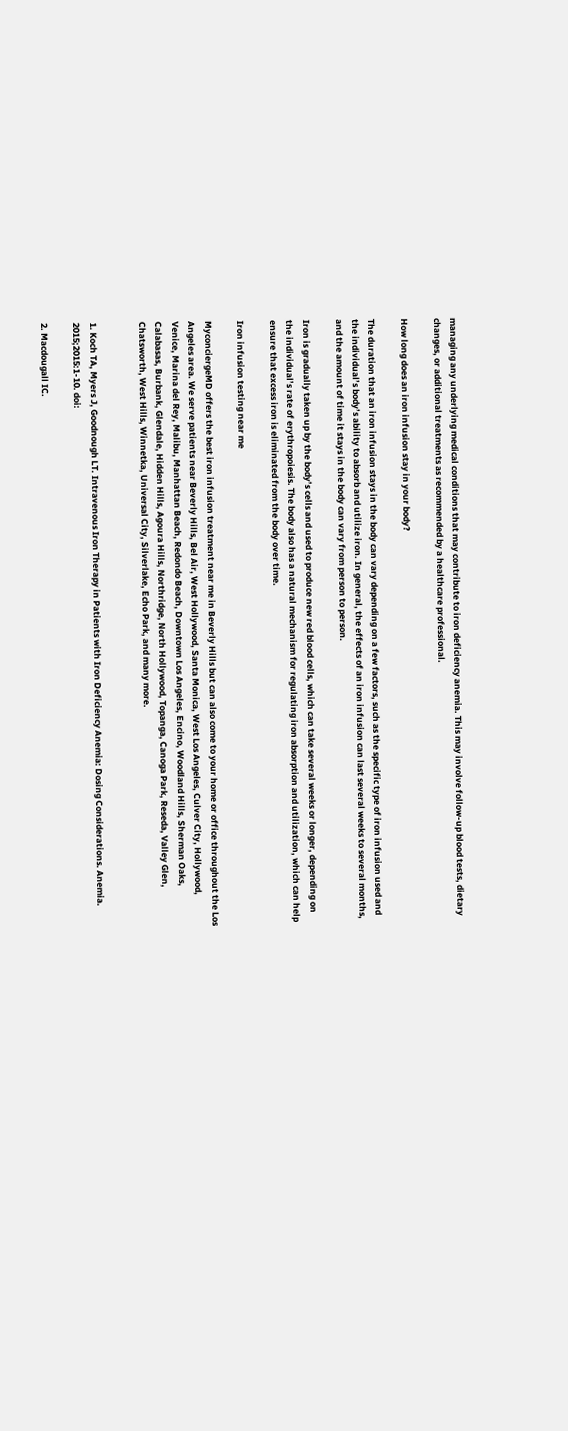managing any underlying medical conditions that may contribute to iron deficiency anemia. This may involve follow-up blood tests, dietary changes, or additional treatments as recommended by a healthcare professional.

How long does an iron infusion stay in your body?

The duration that an iron infusion stays in the body can vary depending on a few factors, such as the specific type of iron infusion used and the individual’s body’s ability to absorb and utilize iron. In general, the effects of an iron infusion can last several weeks to several months, and the amount of time it stays in the body can vary from person to person.

Iron is gradually taken up by the body’s cells and used to produce new red blood cells, which can take several weeks or longer, depending on the individual’s rate of erythropoiesis. The body also has a natural mechanism for regulating iron absorption and utilization, which can help ensure that excess iron is eliminated from the body over time.

Iron infusion testing near me

MyconciergeMD offers the best iron infusion treatment near me in Beverly Hills but can also come to your home or office throughout the Los Angeles area. We serve patients near Beverly Hills, Bel Air, West Hollywood, Santa Monica, West Los Angeles, Culver City, Hollywood, Venice, Marina del Rey, Malibu, Manhattan Beach, Redondo Beach, Downtown Los Angeles, Encino, Woodland Hills, Sherman Oaks, Calabasas, Burbank, Glendale, Hidden Hills, Agoura Hills, Northridge, North Hollywood, Topanga, Canoga Park, Reseda, Valley Glen, Chatsworth, West Hills, Winnetka, Universal City, Silverlake, Echo Park, and many more.


1. Koch TA, Myers J, Goodnough LT. Intravenous Iron Therapy in Patients with Iron Deficiency Anemia: Dosing Considerations. Anemia. 2015;2015:1-10. doi:

2. Macdougall IC.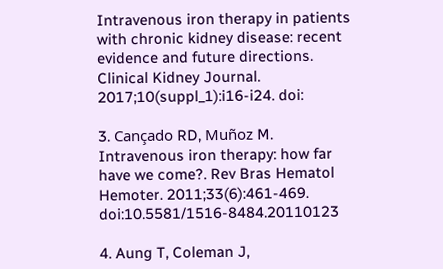Intravenous iron therapy in patients with chronic kidney disease: recent evidence and future directions. Clinical Kidney Journal. 2017;10(suppl_1):i16-i24. doi:

3. Cançado RD, Muñoz M. Intravenous iron therapy: how far have we come?. Rev Bras Hematol Hemoter. 2011;33(6):461-469. doi:10.5581/1516-8484.20110123

4. Aung T, Coleman J,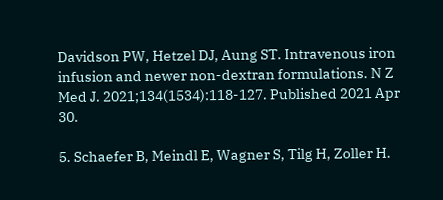Davidson PW, Hetzel DJ, Aung ST. Intravenous iron infusion and newer non-dextran formulations. N Z Med J. 2021;134(1534):118-127. Published 2021 Apr 30.

5. Schaefer B, Meindl E, Wagner S, Tilg H, Zoller H.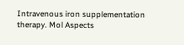Intravenous iron supplementation therapy. Mol Aspects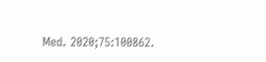Med. 2020;75:100862.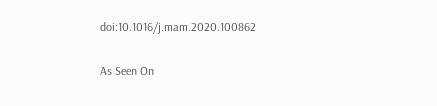doi:10.1016/j.mam.2020.100862

As Seen On